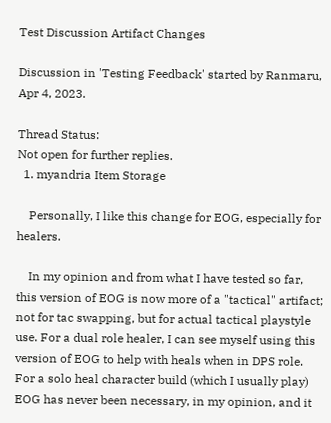Test Discussion Artifact Changes

Discussion in 'Testing Feedback' started by Ranmaru, Apr 4, 2023.

Thread Status:
Not open for further replies.
  1. myandria Item Storage

    Personally, I like this change for EOG, especially for healers.

    In my opinion and from what I have tested so far, this version of EOG is now more of a "tactical" artifact; not for tac swapping, but for actual tactical playstyle use. For a dual role healer, I can see myself using this version of EOG to help with heals when in DPS role. For a solo heal character build (which I usually play) EOG has never been necessary, in my opinion, and it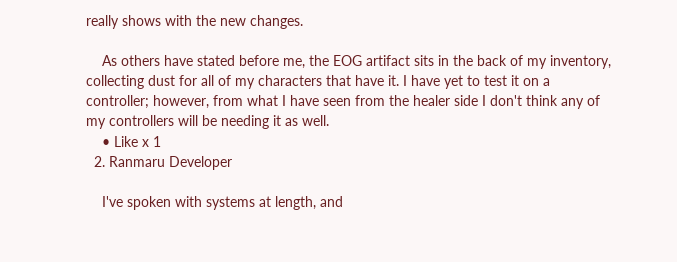really shows with the new changes.

    As others have stated before me, the EOG artifact sits in the back of my inventory, collecting dust for all of my characters that have it. I have yet to test it on a controller; however, from what I have seen from the healer side I don't think any of my controllers will be needing it as well.
    • Like x 1
  2. Ranmaru Developer

    I've spoken with systems at length, and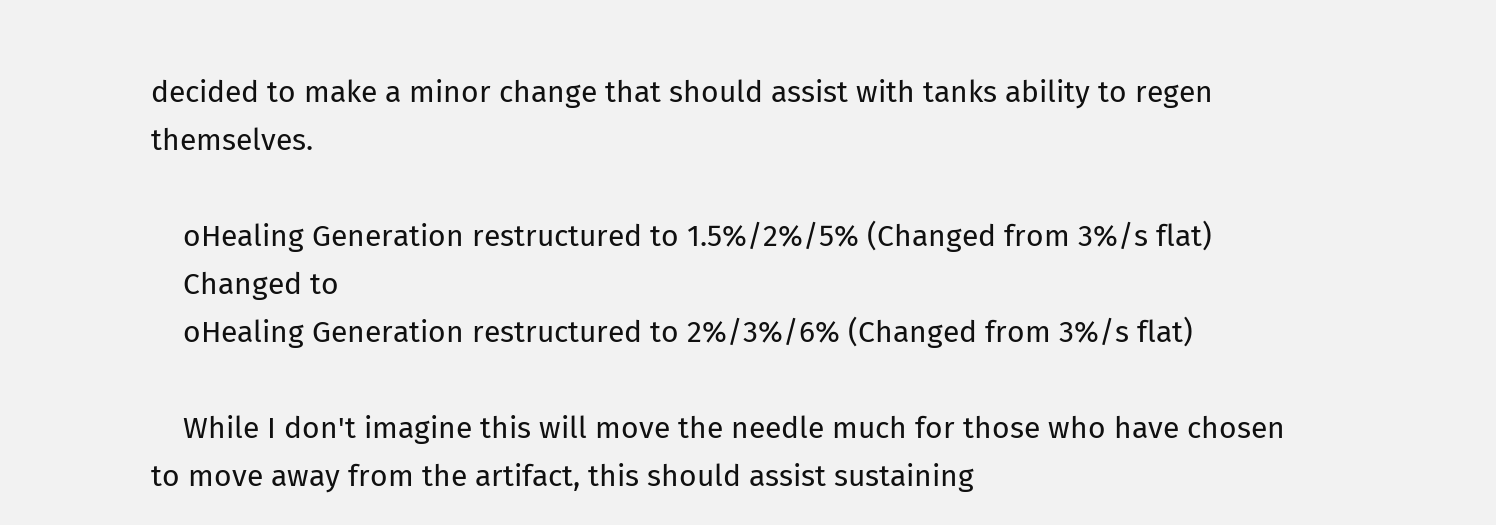decided to make a minor change that should assist with tanks ability to regen themselves.

    oHealing Generation restructured to 1.5%/2%/5% (Changed from 3%/s flat)
    Changed to
    oHealing Generation restructured to 2%/3%/6% (Changed from 3%/s flat)

    While I don't imagine this will move the needle much for those who have chosen to move away from the artifact, this should assist sustaining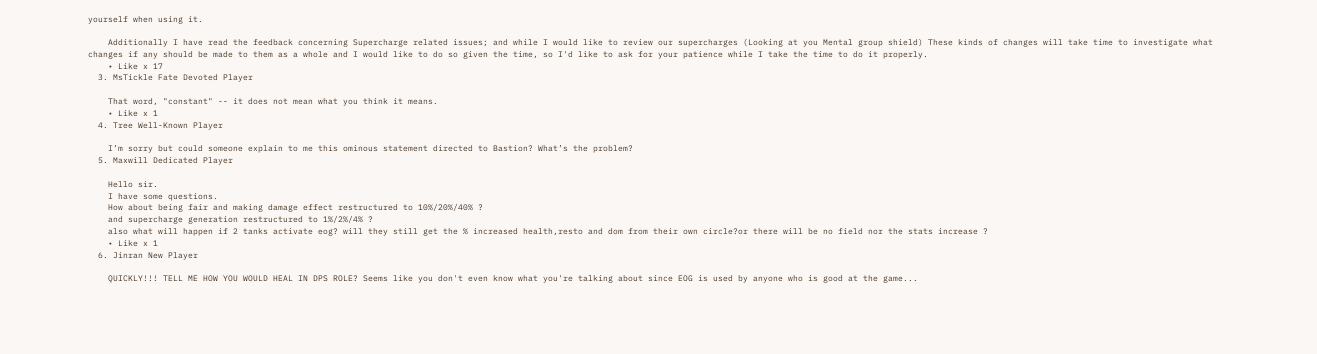yourself when using it.

    Additionally I have read the feedback concerning Supercharge related issues; and while I would like to review our supercharges (Looking at you Mental group shield) These kinds of changes will take time to investigate what changes if any should be made to them as a whole and I would like to do so given the time, so I'd like to ask for your patience while I take the time to do it properly.
    • Like x 17
  3. MsTickle Fate Devoted Player

    That word, "constant" -- it does not mean what you think it means.
    • Like x 1
  4. Tree Well-Known Player

    I’m sorry but could someone explain to me this ominous statement directed to Bastion? What’s the problem?
  5. Maxwill Dedicated Player

    Hello sir.
    I have some questions.
    How about being fair and making damage effect restructured to 10%/20%/40% ?
    and supercharge generation restructured to 1%/2%/4% ?
    also what will happen if 2 tanks activate eog? will they still get the % increased health,resto and dom from their own circle?or there will be no field nor the stats increase ?
    • Like x 1
  6. Jinran New Player

    QUICKLY!!! TELL ME HOW YOU WOULD HEAL IN DPS ROLE? Seems like you don't even know what you're talking about since EOG is used by anyone who is good at the game...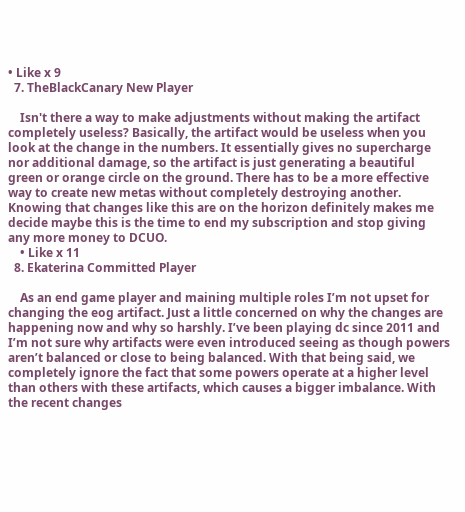• Like x 9
  7. TheBlackCanary New Player

    Isn't there a way to make adjustments without making the artifact completely useless? Basically, the artifact would be useless when you look at the change in the numbers. It essentially gives no supercharge nor additional damage, so the artifact is just generating a beautiful green or orange circle on the ground. There has to be a more effective way to create new metas without completely destroying another. Knowing that changes like this are on the horizon definitely makes me decide maybe this is the time to end my subscription and stop giving any more money to DCUO.
    • Like x 11
  8. Ekaterina Committed Player

    As an end game player and maining multiple roles I’m not upset for changing the eog artifact. Just a little concerned on why the changes are happening now and why so harshly. I’ve been playing dc since 2011 and I’m not sure why artifacts were even introduced seeing as though powers aren’t balanced or close to being balanced. With that being said, we completely ignore the fact that some powers operate at a higher level than others with these artifacts, which causes a bigger imbalance. With the recent changes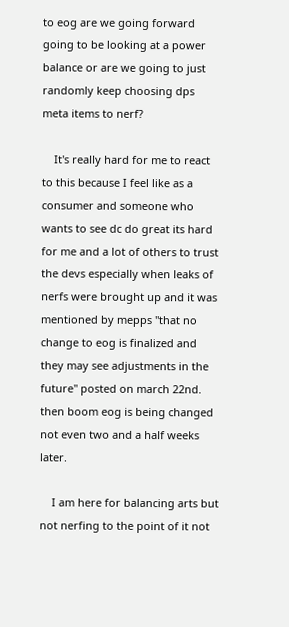to eog are we going forward going to be looking at a power balance or are we going to just randomly keep choosing dps meta items to nerf?

    It's really hard for me to react to this because I feel like as a consumer and someone who wants to see dc do great its hard for me and a lot of others to trust the devs especially when leaks of nerfs were brought up and it was mentioned by mepps "that no change to eog is finalized and they may see adjustments in the future" posted on march 22nd. then boom eog is being changed not even two and a half weeks later.

    I am here for balancing arts but not nerfing to the point of it not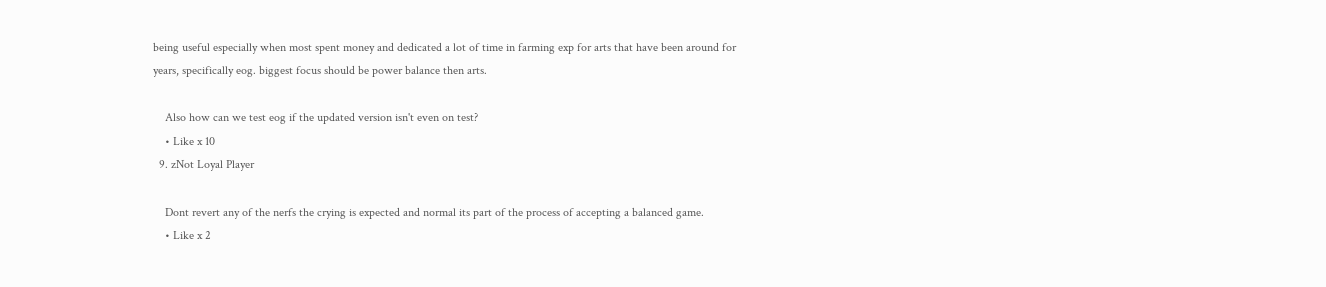being useful especially when most spent money and dedicated a lot of time in farming exp for arts that have been around for years, specifically eog. biggest focus should be power balance then arts.

    Also how can we test eog if the updated version isn't even on test?
    • Like x 10
  9. zNot Loyal Player

    Dont revert any of the nerfs the crying is expected and normal its part of the process of accepting a balanced game.
    • Like x 2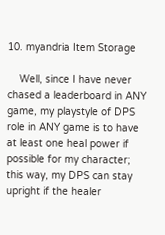10. myandria Item Storage

    Well, since I have never chased a leaderboard in ANY game, my playstyle of DPS role in ANY game is to have at least one heal power if possible for my character; this way, my DPS can stay upright if the healer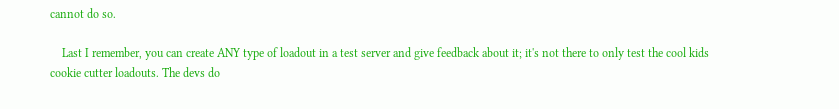cannot do so.

    Last I remember, you can create ANY type of loadout in a test server and give feedback about it; it's not there to only test the cool kids cookie cutter loadouts. The devs do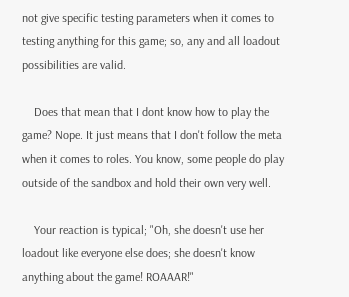not give specific testing parameters when it comes to testing anything for this game; so, any and all loadout possibilities are valid.

    Does that mean that I dont know how to play the game? Nope. It just means that I don't follow the meta when it comes to roles. You know, some people do play outside of the sandbox and hold their own very well.

    Your reaction is typical; "Oh, she doesn't use her loadout like everyone else does; she doesn't know anything about the game! ROAAAR!"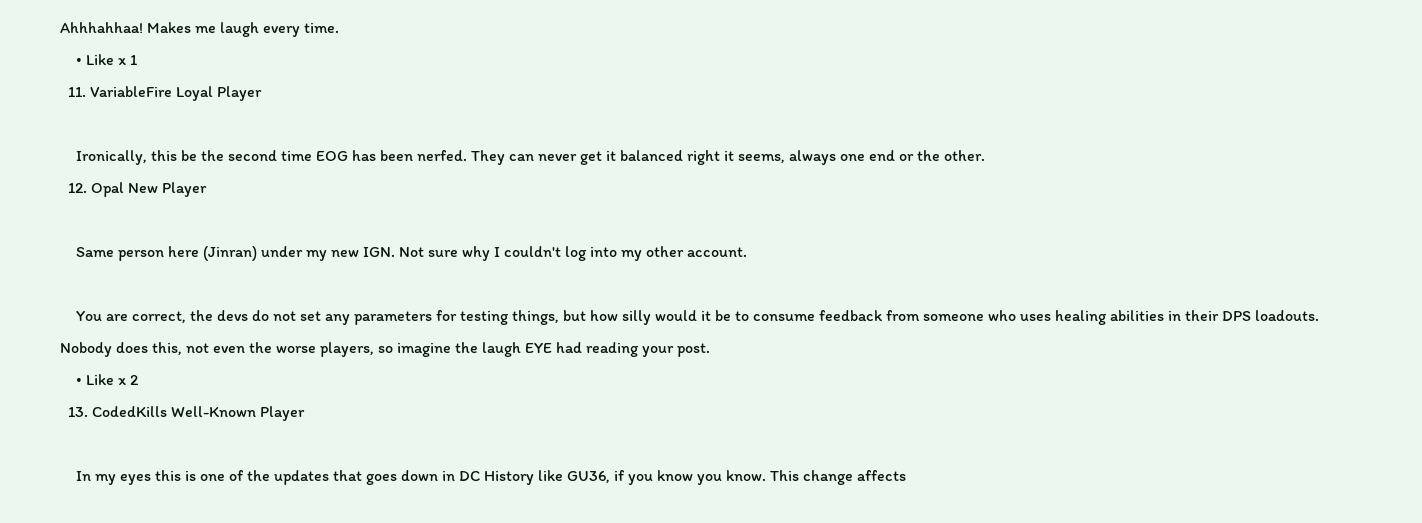Ahhhahhaa! Makes me laugh every time.
    • Like x 1
  11. VariableFire Loyal Player

    Ironically, this be the second time EOG has been nerfed. They can never get it balanced right it seems, always one end or the other.
  12. Opal New Player

    Same person here (Jinran) under my new IGN. Not sure why I couldn't log into my other account.

    You are correct, the devs do not set any parameters for testing things, but how silly would it be to consume feedback from someone who uses healing abilities in their DPS loadouts. Nobody does this, not even the worse players, so imagine the laugh EYE had reading your post.
    • Like x 2
  13. CodedKills Well-Known Player

    In my eyes this is one of the updates that goes down in DC History like GU36, if you know you know. This change affects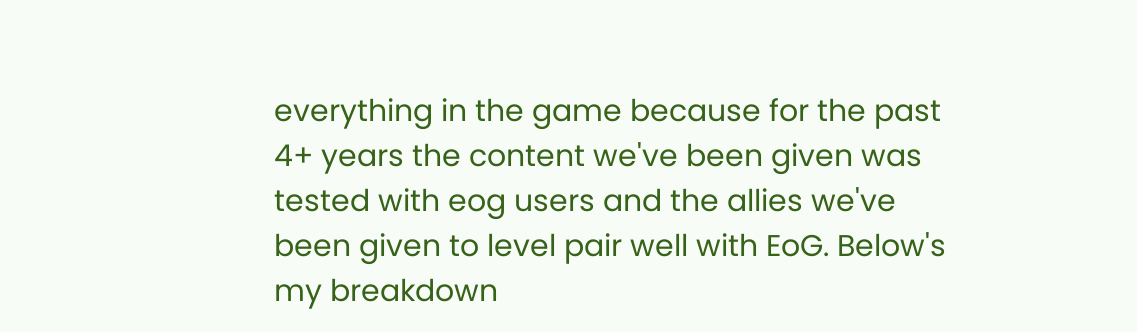everything in the game because for the past 4+ years the content we've been given was tested with eog users and the allies we've been given to level pair well with EoG. Below's my breakdown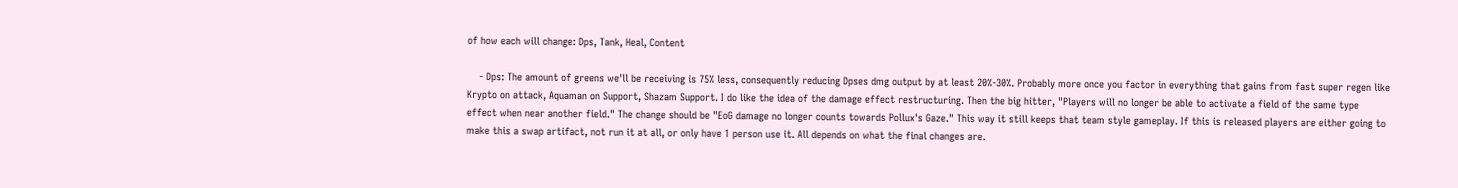of how each will change: Dps, Tank, Heal, Content

    - Dps: The amount of greens we'll be receiving is 75% less, consequently reducing Dpses dmg output by at least 20%-30%. Probably more once you factor in everything that gains from fast super regen like Krypto on attack, Aquaman on Support, Shazam Support. I do like the idea of the damage effect restructuring. Then the big hitter, "Players will no longer be able to activate a field of the same type effect when near another field." The change should be "EoG damage no longer counts towards Pollux's Gaze." This way it still keeps that team style gameplay. If this is released players are either going to make this a swap artifact, not run it at all, or only have 1 person use it. All depends on what the final changes are.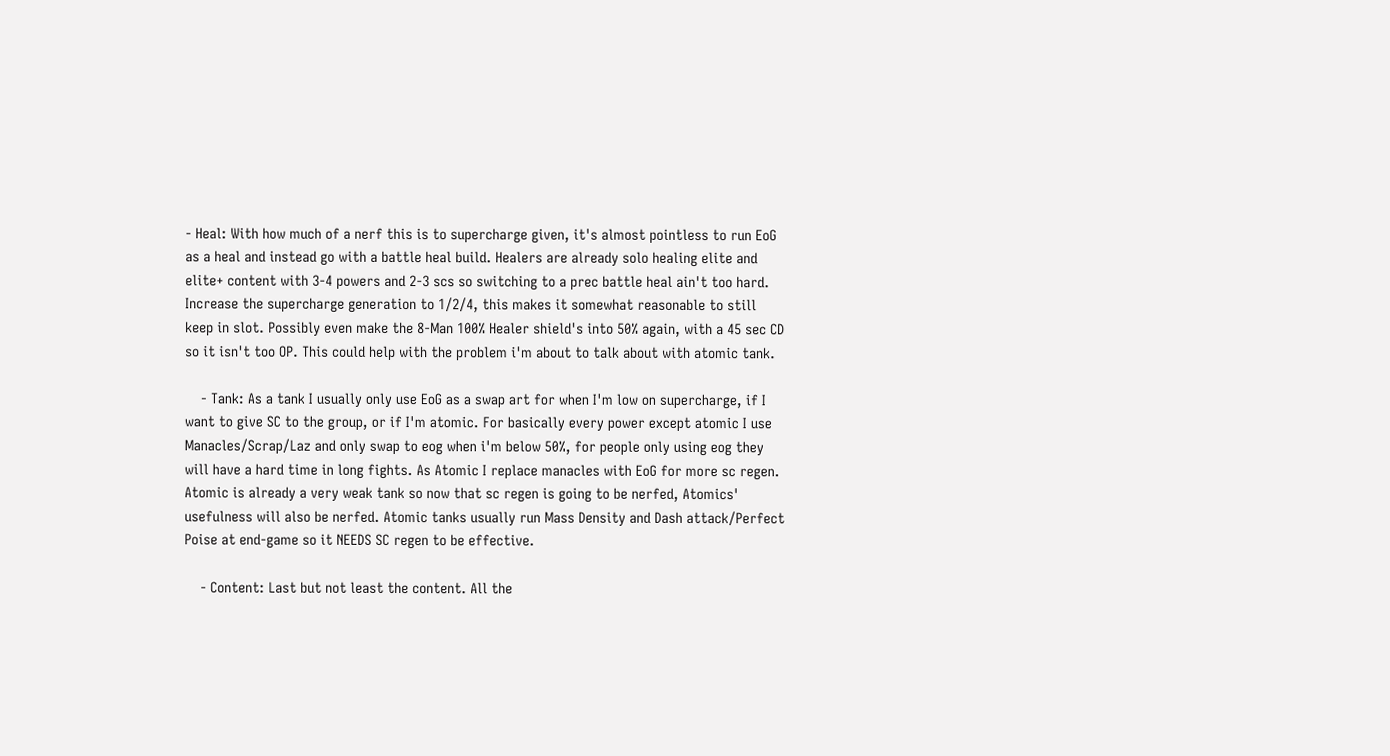- Heal: With how much of a nerf this is to supercharge given, it's almost pointless to run EoG as a heal and instead go with a battle heal build. Healers are already solo healing elite and elite+ content with 3-4 powers and 2-3 scs so switching to a prec battle heal ain't too hard. Increase the supercharge generation to 1/2/4, this makes it somewhat reasonable to still keep in slot. Possibly even make the 8-Man 100% Healer shield's into 50% again, with a 45 sec CD so it isn't too OP. This could help with the problem i'm about to talk about with atomic tank.

    - Tank: As a tank I usually only use EoG as a swap art for when I'm low on supercharge, if I want to give SC to the group, or if I'm atomic. For basically every power except atomic I use Manacles/Scrap/Laz and only swap to eog when i'm below 50%, for people only using eog they will have a hard time in long fights. As Atomic I replace manacles with EoG for more sc regen. Atomic is already a very weak tank so now that sc regen is going to be nerfed, Atomics' usefulness will also be nerfed. Atomic tanks usually run Mass Density and Dash attack/Perfect Poise at end-game so it NEEDS SC regen to be effective.

    - Content: Last but not least the content. All the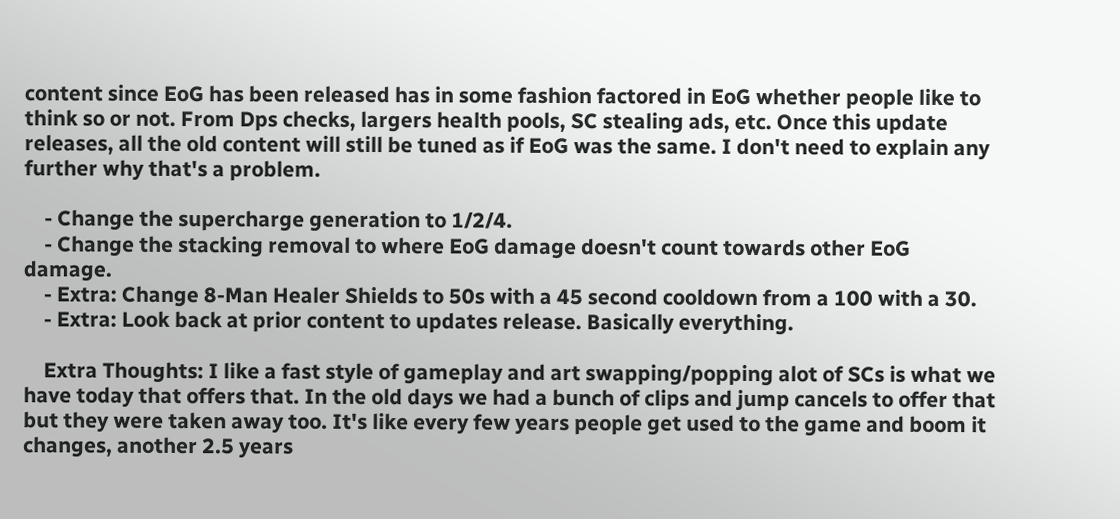content since EoG has been released has in some fashion factored in EoG whether people like to think so or not. From Dps checks, largers health pools, SC stealing ads, etc. Once this update releases, all the old content will still be tuned as if EoG was the same. I don't need to explain any further why that's a problem.

    - Change the supercharge generation to 1/2/4.
    - Change the stacking removal to where EoG damage doesn't count towards other EoG damage.
    - Extra: Change 8-Man Healer Shields to 50s with a 45 second cooldown from a 100 with a 30.
    - Extra: Look back at prior content to updates release. Basically everything.

    Extra Thoughts: I like a fast style of gameplay and art swapping/popping alot of SCs is what we have today that offers that. In the old days we had a bunch of clips and jump cancels to offer that but they were taken away too. It's like every few years people get used to the game and boom it changes, another 2.5 years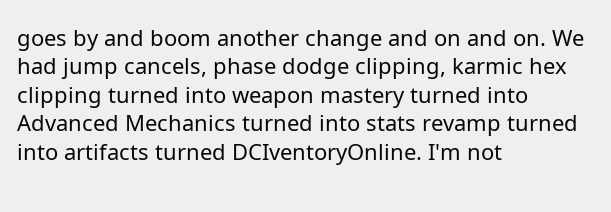goes by and boom another change and on and on. We had jump cancels, phase dodge clipping, karmic hex clipping turned into weapon mastery turned into Advanced Mechanics turned into stats revamp turned into artifacts turned DCIventoryOnline. I'm not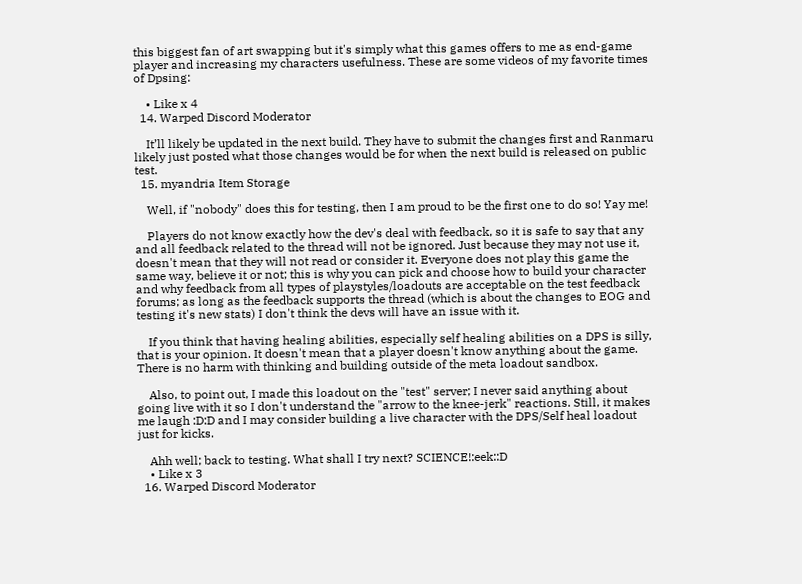this biggest fan of art swapping but it's simply what this games offers to me as end-game player and increasing my characters usefulness. These are some videos of my favorite times of Dpsing:

    • Like x 4
  14. Warped Discord Moderator

    It’ll likely be updated in the next build. They have to submit the changes first and Ranmaru likely just posted what those changes would be for when the next build is released on public test.
  15. myandria Item Storage

    Well, if "nobody" does this for testing, then I am proud to be the first one to do so! Yay me!

    Players do not know exactly how the dev's deal with feedback, so it is safe to say that any and all feedback related to the thread will not be ignored. Just because they may not use it, doesn't mean that they will not read or consider it. Everyone does not play this game the same way, believe it or not; this is why you can pick and choose how to build your character and why feedback from all types of playstyles/loadouts are acceptable on the test feedback forums; as long as the feedback supports the thread (which is about the changes to EOG and testing it's new stats) I don't think the devs will have an issue with it.

    If you think that having healing abilities, especially self healing abilities on a DPS is silly, that is your opinion. It doesn't mean that a player doesn't know anything about the game. There is no harm with thinking and building outside of the meta loadout sandbox.

    Also, to point out, I made this loadout on the "test" server; I never said anything about going live with it so I don't understand the "arrow to the knee-jerk" reactions. Still, it makes me laugh :D:D and I may consider building a live character with the DPS/Self heal loadout just for kicks.

    Ahh well; back to testing. What shall I try next? SCIENCE!:eek::D
    • Like x 3
  16. Warped Discord Moderator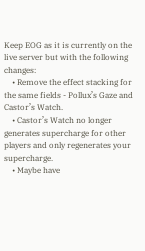Keep EOG as it is currently on the live server but with the following changes:
    • Remove the effect stacking for the same fields - Pollux’s Gaze and Castor’s Watch.
    • Castor’s Watch no longer generates supercharge for other players and only regenerates your supercharge.
    • Maybe have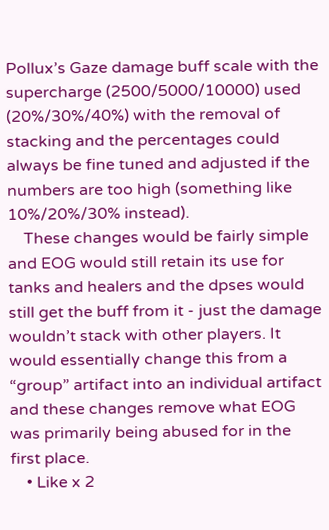Pollux’s Gaze damage buff scale with the supercharge (2500/5000/10000) used (20%/30%/40%) with the removal of stacking and the percentages could always be fine tuned and adjusted if the numbers are too high (something like 10%/20%/30% instead).
    These changes would be fairly simple and EOG would still retain its use for tanks and healers and the dpses would still get the buff from it - just the damage wouldn’t stack with other players. It would essentially change this from a “group” artifact into an individual artifact and these changes remove what EOG was primarily being abused for in the first place.
    • Like x 2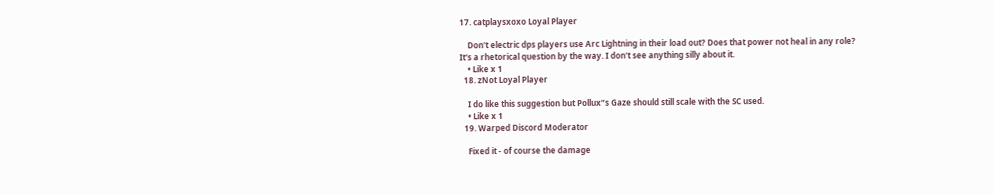17. catplaysxoxo Loyal Player

    Don't electric dps players use Arc Lightning in their load out? Does that power not heal in any role? It's a rhetorical question by the way. I don't see anything silly about it.
    • Like x 1
  18. zNot Loyal Player

    I do like this suggestion but Pollux“s Gaze should still scale with the SC used.
    • Like x 1
  19. Warped Discord Moderator

    Fixed it - of course the damage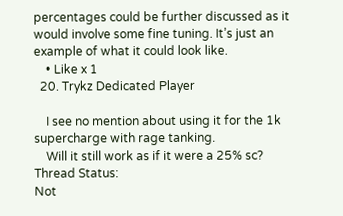percentages could be further discussed as it would involve some fine tuning. It’s just an example of what it could look like.
    • Like x 1
  20. Trykz Dedicated Player

    I see no mention about using it for the 1k supercharge with rage tanking.
    Will it still work as if it were a 25% sc?
Thread Status:
Not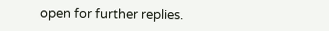open for further replies.